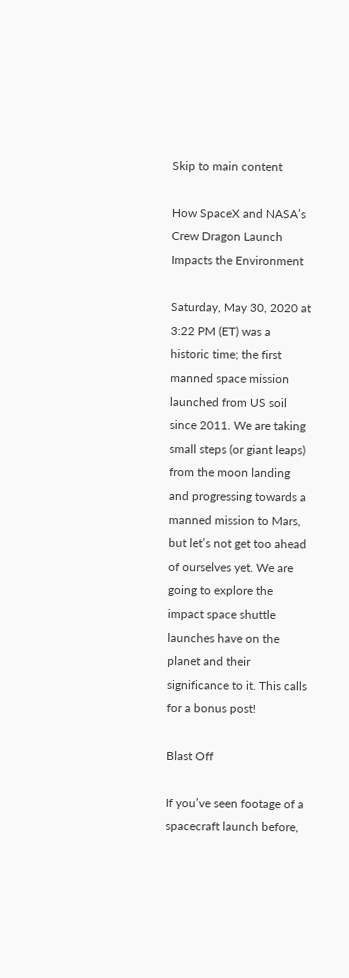Skip to main content

How SpaceX and NASA’s Crew Dragon Launch Impacts the Environment

Saturday, May 30, 2020 at 3:22 PM (ET) was a historic time; the first manned space mission launched from US soil since 2011. We are taking small steps (or giant leaps) from the moon landing and progressing towards a manned mission to Mars, but let’s not get too ahead of ourselves yet. We are going to explore the impact space shuttle launches have on the planet and their significance to it. This calls for a bonus post!

Blast Off

If you’ve seen footage of a spacecraft launch before,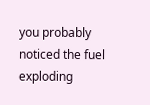you probably noticed the fuel exploding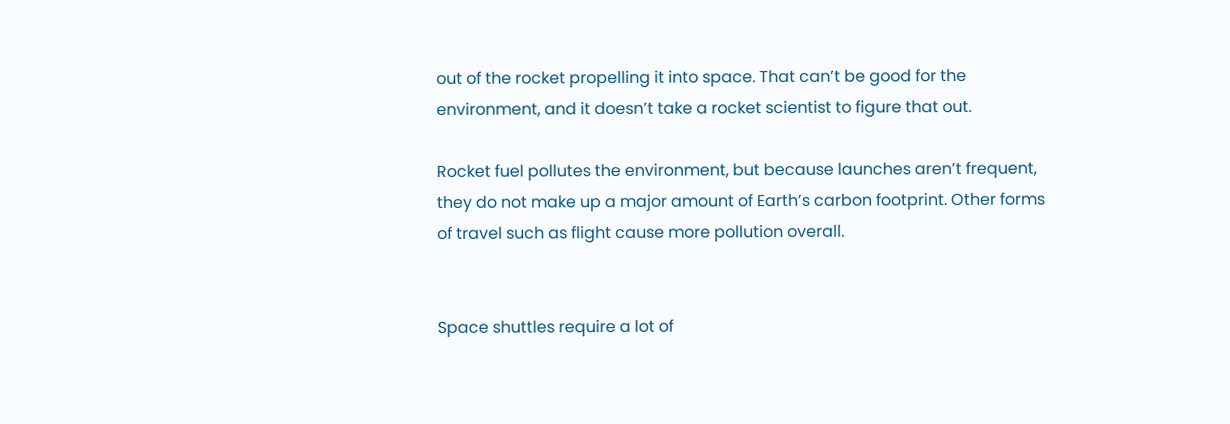out of the rocket propelling it into space. That can’t be good for the environment, and it doesn’t take a rocket scientist to figure that out.

Rocket fuel pollutes the environment, but because launches aren’t frequent, they do not make up a major amount of Earth’s carbon footprint. Other forms of travel such as flight cause more pollution overall.


Space shuttles require a lot of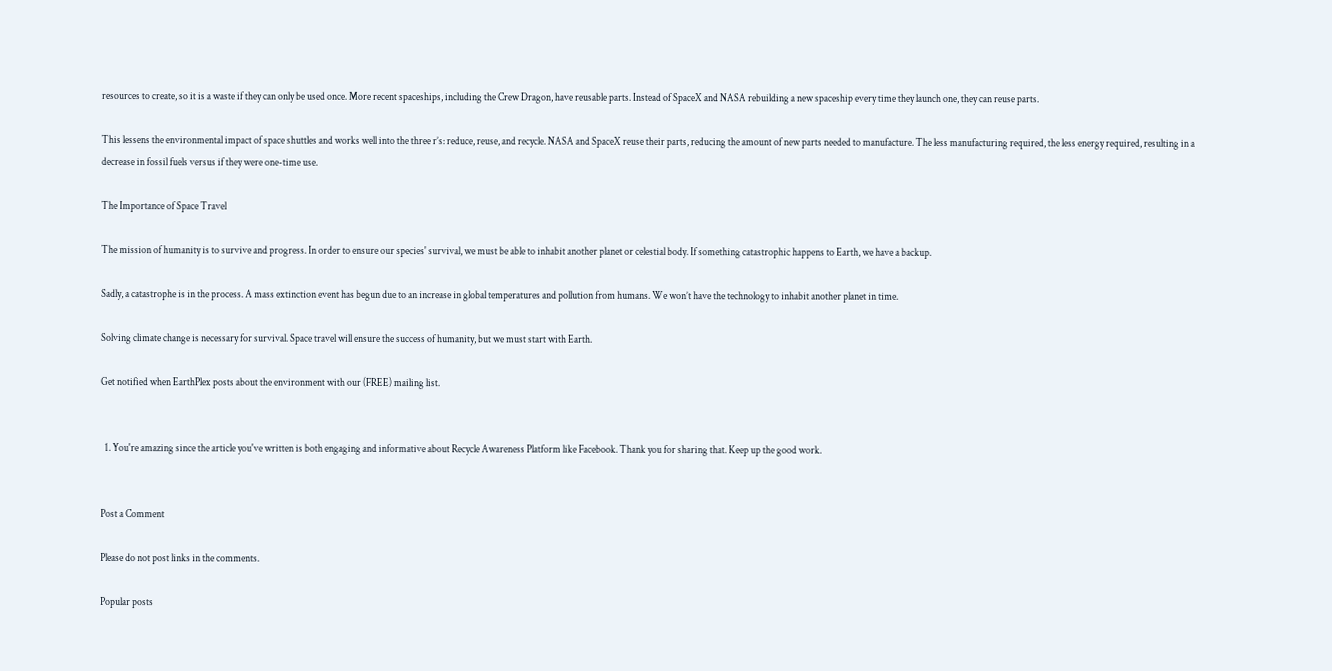resources to create, so it is a waste if they can only be used once. More recent spaceships, including the Crew Dragon, have reusable parts. Instead of SpaceX and NASA rebuilding a new spaceship every time they launch one, they can reuse parts.

This lessens the environmental impact of space shuttles and works well into the three r’s: reduce, reuse, and recycle. NASA and SpaceX reuse their parts, reducing the amount of new parts needed to manufacture. The less manufacturing required, the less energy required, resulting in a decrease in fossil fuels versus if they were one-time use.

The Importance of Space Travel

The mission of humanity is to survive and progress. In order to ensure our species' survival, we must be able to inhabit another planet or celestial body. If something catastrophic happens to Earth, we have a backup.

Sadly, a catastrophe is in the process. A mass extinction event has begun due to an increase in global temperatures and pollution from humans. We won’t have the technology to inhabit another planet in time.

Solving climate change is necessary for survival. Space travel will ensure the success of humanity, but we must start with Earth.

Get notified when EarthPlex posts about the environment with our (FREE) mailing list.


  1. You're amazing since the article you've written is both engaging and informative about Recycle Awareness Platform like Facebook. Thank you for sharing that. Keep up the good work.


Post a Comment

Please do not post links in the comments.

Popular posts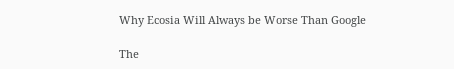Why Ecosia Will Always be Worse Than Google

The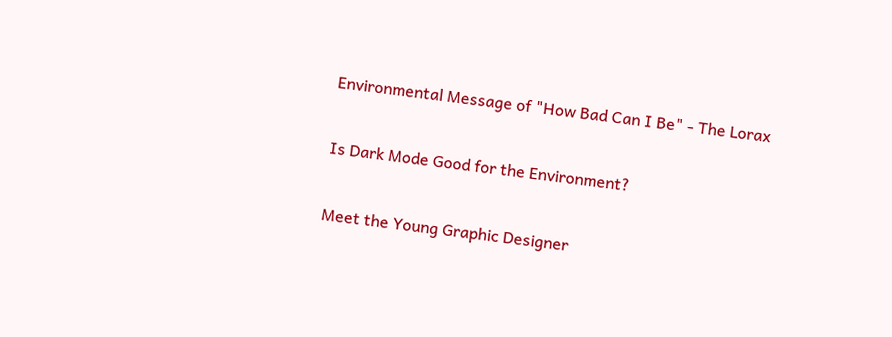Environmental Message of "How Bad Can I Be" - The Lorax

Is Dark Mode Good for the Environment?

Meet the Young Graphic Designer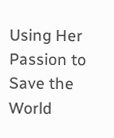Using Her Passion to Save the World